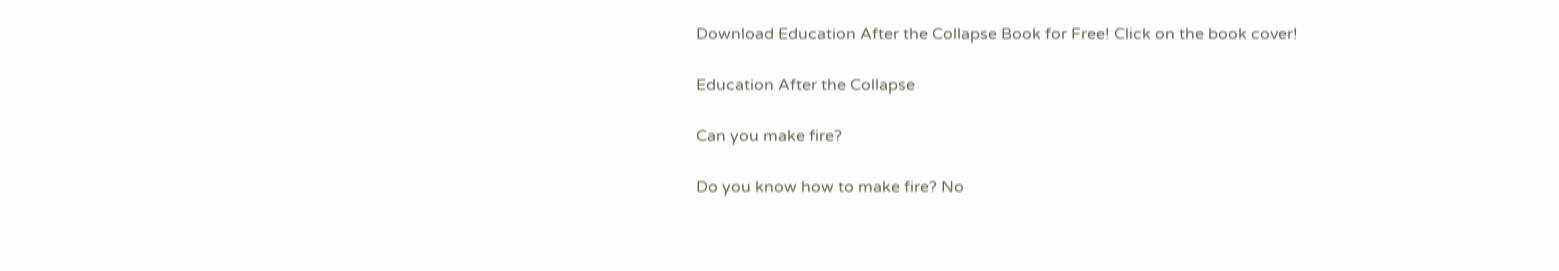Download Education After the Collapse Book for Free! Click on the book cover!

Education After the Collapse

Can you make fire?

Do you know how to make fire? No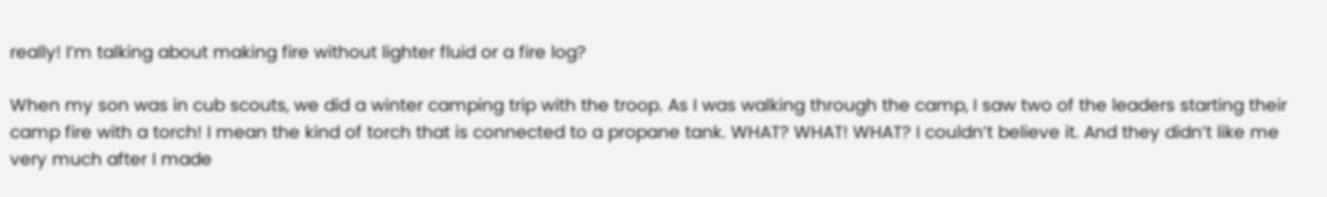really! I’m talking about making fire without lighter fluid or a fire log?

When my son was in cub scouts, we did a winter camping trip with the troop. As I was walking through the camp, I saw two of the leaders starting their camp fire with a torch! I mean the kind of torch that is connected to a propane tank. WHAT? WHAT! WHAT? I couldn’t believe it. And they didn’t like me very much after I made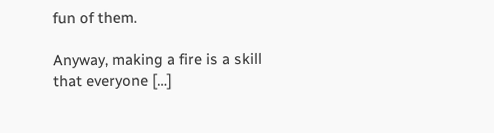fun of them.

Anyway, making a fire is a skill that everyone […]